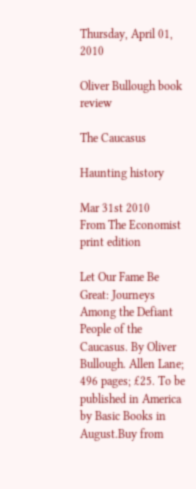Thursday, April 01, 2010

Oliver Bullough book review

The Caucasus

Haunting history

Mar 31st 2010
From The Economist print edition

Let Our Fame Be Great: Journeys Among the Defiant People of the Caucasus. By Oliver Bullough. Allen Lane; 496 pages; £25. To be published in America by Basic Books in August.Buy from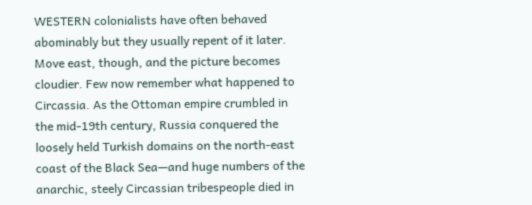WESTERN colonialists have often behaved abominably but they usually repent of it later. Move east, though, and the picture becomes cloudier. Few now remember what happened to Circassia. As the Ottoman empire crumbled in the mid-19th century, Russia conquered the loosely held Turkish domains on the north-east coast of the Black Sea—and huge numbers of the anarchic, steely Circassian tribespeople died in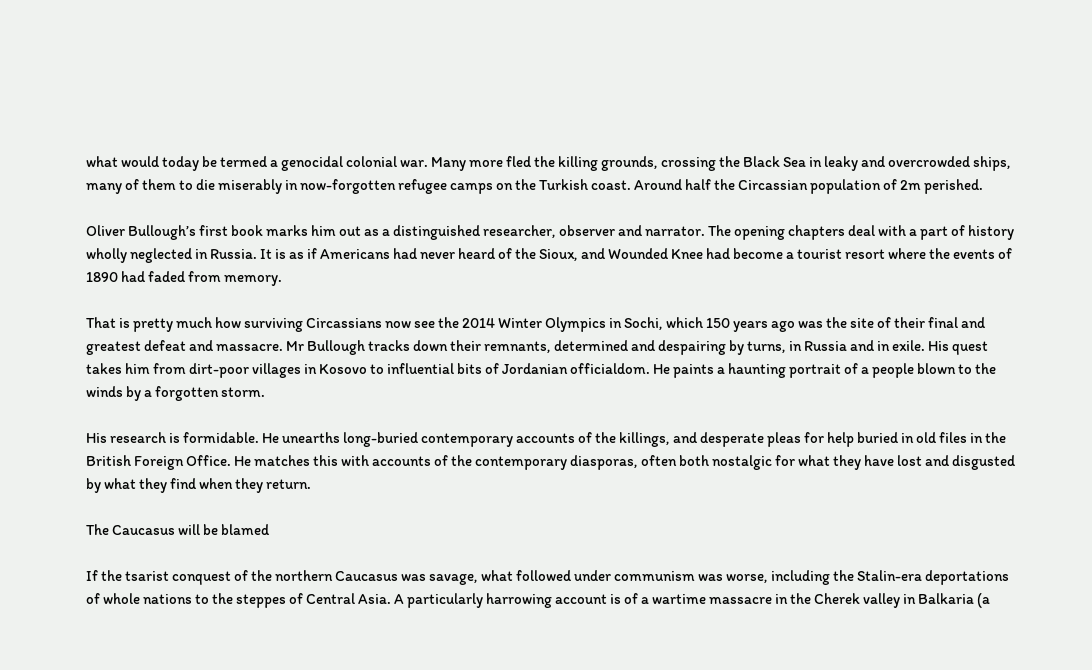what would today be termed a genocidal colonial war. Many more fled the killing grounds, crossing the Black Sea in leaky and overcrowded ships, many of them to die miserably in now-forgotten refugee camps on the Turkish coast. Around half the Circassian population of 2m perished.

Oliver Bullough’s first book marks him out as a distinguished researcher, observer and narrator. The opening chapters deal with a part of history wholly neglected in Russia. It is as if Americans had never heard of the Sioux, and Wounded Knee had become a tourist resort where the events of 1890 had faded from memory.

That is pretty much how surviving Circassians now see the 2014 Winter Olympics in Sochi, which 150 years ago was the site of their final and greatest defeat and massacre. Mr Bullough tracks down their remnants, determined and despairing by turns, in Russia and in exile. His quest takes him from dirt-poor villages in Kosovo to influential bits of Jordanian officialdom. He paints a haunting portrait of a people blown to the winds by a forgotten storm.

His research is formidable. He unearths long-buried contemporary accounts of the killings, and desperate pleas for help buried in old files in the British Foreign Office. He matches this with accounts of the contemporary diasporas, often both nostalgic for what they have lost and disgusted by what they find when they return.

The Caucasus will be blamed

If the tsarist conquest of the northern Caucasus was savage, what followed under communism was worse, including the Stalin-era deportations of whole nations to the steppes of Central Asia. A particularly harrowing account is of a wartime massacre in the Cherek valley in Balkaria (a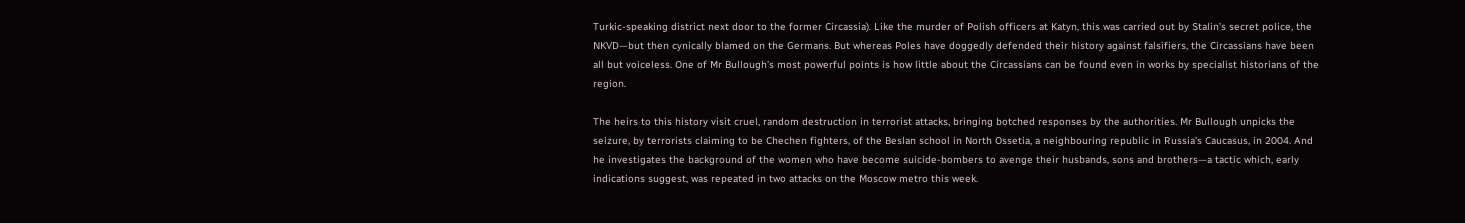Turkic-speaking district next door to the former Circassia). Like the murder of Polish officers at Katyn, this was carried out by Stalin’s secret police, the NKVD—but then cynically blamed on the Germans. But whereas Poles have doggedly defended their history against falsifiers, the Circassians have been all but voiceless. One of Mr Bullough’s most powerful points is how little about the Circassians can be found even in works by specialist historians of the region.

The heirs to this history visit cruel, random destruction in terrorist attacks, bringing botched responses by the authorities. Mr Bullough unpicks the seizure, by terrorists claiming to be Chechen fighters, of the Beslan school in North Ossetia, a neighbouring republic in Russia’s Caucasus, in 2004. And he investigates the background of the women who have become suicide-bombers to avenge their husbands, sons and brothers—a tactic which, early indications suggest, was repeated in two attacks on the Moscow metro this week.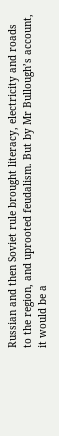Russian and then Soviet rule brought literacy, electricity and roads to the region, and uprooted feudalism. But by Mr Bullough’s account, it would be a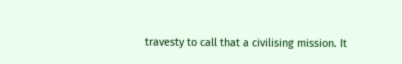travesty to call that a civilising mission. It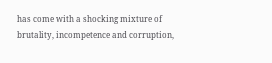has come with a shocking mixture of brutality, incompetence and corruption,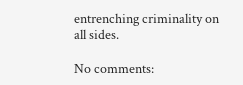entrenching criminality on all sides.

No comments: